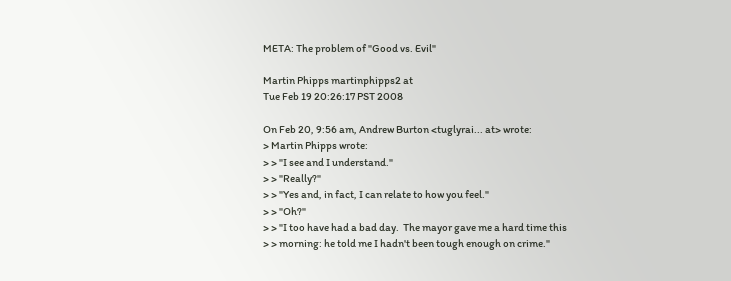META: The problem of "Good vs. Evil"

Martin Phipps martinphipps2 at
Tue Feb 19 20:26:17 PST 2008

On Feb 20, 9:56 am, Andrew Burton <tuglyrai... at> wrote:
> Martin Phipps wrote:
> > "I see and I understand."
> > "Really?"
> > "Yes and, in fact, I can relate to how you feel."
> > "Oh?"
> > "I too have had a bad day.  The mayor gave me a hard time this
> > morning: he told me I hadn't been tough enough on crime."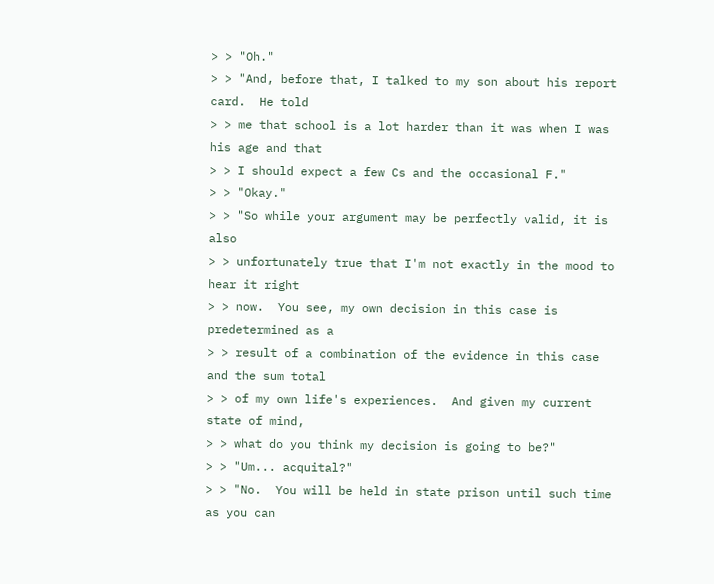> > "Oh."
> > "And, before that, I talked to my son about his report card.  He told
> > me that school is a lot harder than it was when I was his age and that
> > I should expect a few Cs and the occasional F."
> > "Okay."
> > "So while your argument may be perfectly valid, it is also
> > unfortunately true that I'm not exactly in the mood to hear it right
> > now.  You see, my own decision in this case is predetermined as a
> > result of a combination of the evidence in this case and the sum total
> > of my own life's experiences.  And given my current state of mind,
> > what do you think my decision is going to be?"
> > "Um... acquital?"
> > "No.  You will be held in state prison until such time as you can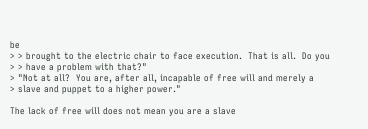be
> > brought to the electric chair to face execution.  That is all.  Do you
> > have a problem with that?"
> "Not at all?  You are, after all, incapable of free will and merely a
> slave and puppet to a higher power."

The lack of free will does not mean you are a slave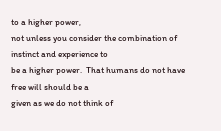to a higher power,
not unless you consider the combination of instinct and experience to
be a higher power.  That humans do not have free will should be a
given as we do not think of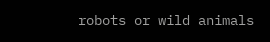robots or wild animals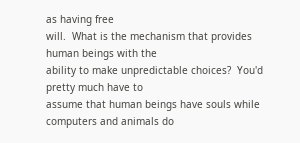as having free
will.  What is the mechanism that provides human beings with the
ability to make unpredictable choices?  You'd pretty much have to
assume that human beings have souls while computers and animals do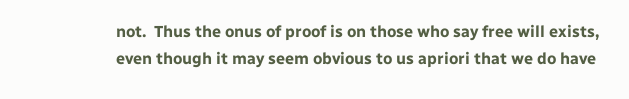not.  Thus the onus of proof is on those who say free will exists,
even though it may seem obvious to us apriori that we do have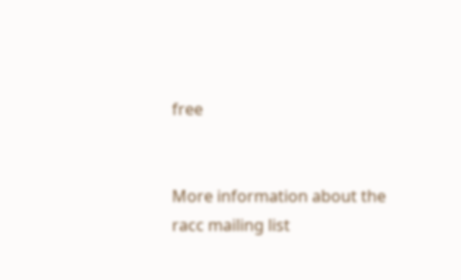free


More information about the racc mailing list